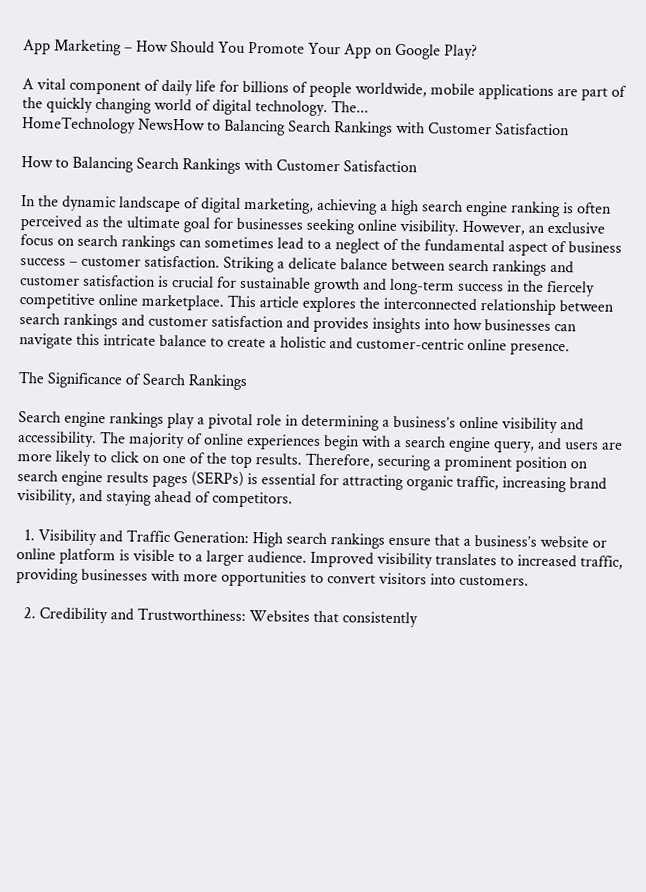App Marketing – How Should You Promote Your App on Google Play?

A vital component of daily life for billions of people worldwide, mobile applications are part of the quickly changing world of digital technology. The...
HomeTechnology NewsHow to Balancing Search Rankings with Customer Satisfaction

How to Balancing Search Rankings with Customer Satisfaction

In the dynamic landscape of digital marketing, achieving a high search engine ranking is often perceived as the ultimate goal for businesses seeking online visibility. However, an exclusive focus on search rankings can sometimes lead to a neglect of the fundamental aspect of business success – customer satisfaction. Striking a delicate balance between search rankings and customer satisfaction is crucial for sustainable growth and long-term success in the fiercely competitive online marketplace. This article explores the interconnected relationship between search rankings and customer satisfaction and provides insights into how businesses can navigate this intricate balance to create a holistic and customer-centric online presence.

The Significance of Search Rankings

Search engine rankings play a pivotal role in determining a business’s online visibility and accessibility. The majority of online experiences begin with a search engine query, and users are more likely to click on one of the top results. Therefore, securing a prominent position on search engine results pages (SERPs) is essential for attracting organic traffic, increasing brand visibility, and staying ahead of competitors.

  1. Visibility and Traffic Generation: High search rankings ensure that a business’s website or online platform is visible to a larger audience. Improved visibility translates to increased traffic, providing businesses with more opportunities to convert visitors into customers.

  2. Credibility and Trustworthiness: Websites that consistently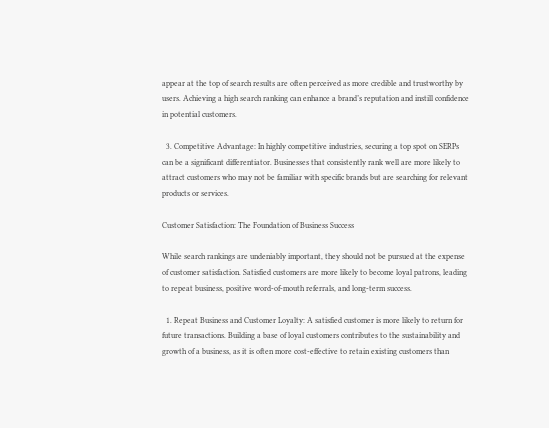appear at the top of search results are often perceived as more credible and trustworthy by users. Achieving a high search ranking can enhance a brand’s reputation and instill confidence in potential customers.

  3. Competitive Advantage: In highly competitive industries, securing a top spot on SERPs can be a significant differentiator. Businesses that consistently rank well are more likely to attract customers who may not be familiar with specific brands but are searching for relevant products or services.

Customer Satisfaction: The Foundation of Business Success

While search rankings are undeniably important, they should not be pursued at the expense of customer satisfaction. Satisfied customers are more likely to become loyal patrons, leading to repeat business, positive word-of-mouth referrals, and long-term success.

  1. Repeat Business and Customer Loyalty: A satisfied customer is more likely to return for future transactions. Building a base of loyal customers contributes to the sustainability and growth of a business, as it is often more cost-effective to retain existing customers than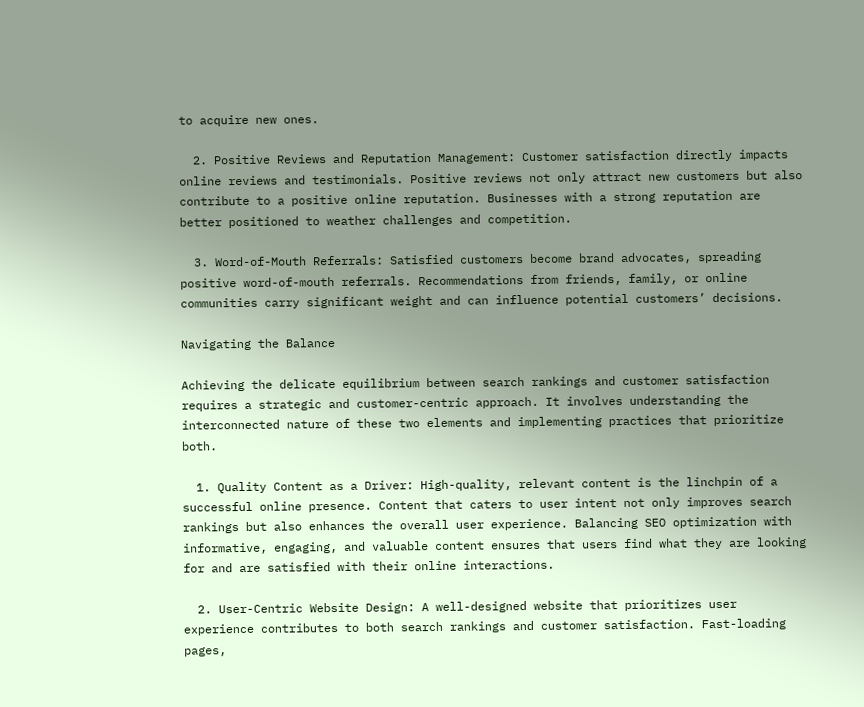to acquire new ones.

  2. Positive Reviews and Reputation Management: Customer satisfaction directly impacts online reviews and testimonials. Positive reviews not only attract new customers but also contribute to a positive online reputation. Businesses with a strong reputation are better positioned to weather challenges and competition.

  3. Word-of-Mouth Referrals: Satisfied customers become brand advocates, spreading positive word-of-mouth referrals. Recommendations from friends, family, or online communities carry significant weight and can influence potential customers’ decisions.

Navigating the Balance

Achieving the delicate equilibrium between search rankings and customer satisfaction requires a strategic and customer-centric approach. It involves understanding the interconnected nature of these two elements and implementing practices that prioritize both.

  1. Quality Content as a Driver: High-quality, relevant content is the linchpin of a successful online presence. Content that caters to user intent not only improves search rankings but also enhances the overall user experience. Balancing SEO optimization with informative, engaging, and valuable content ensures that users find what they are looking for and are satisfied with their online interactions.

  2. User-Centric Website Design: A well-designed website that prioritizes user experience contributes to both search rankings and customer satisfaction. Fast-loading pages,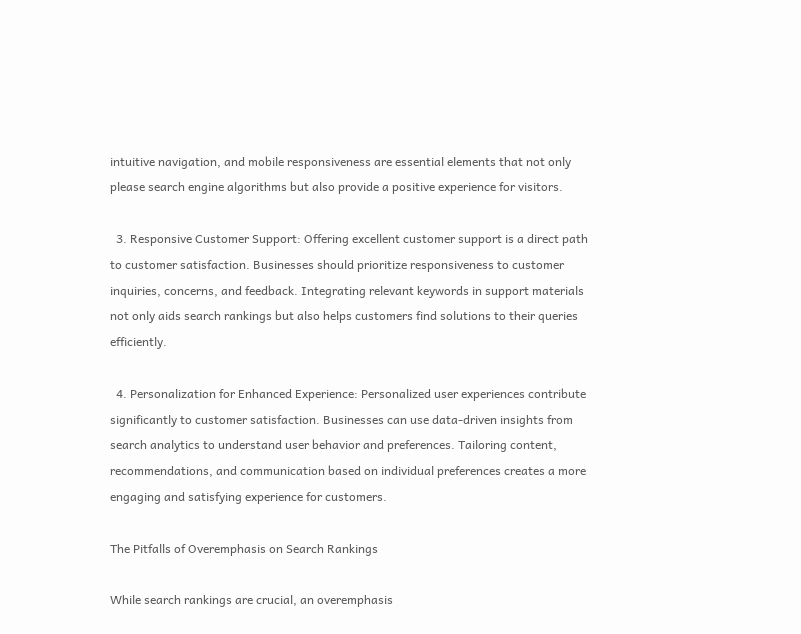intuitive navigation, and mobile responsiveness are essential elements that not only please search engine algorithms but also provide a positive experience for visitors.

  3. Responsive Customer Support: Offering excellent customer support is a direct path to customer satisfaction. Businesses should prioritize responsiveness to customer inquiries, concerns, and feedback. Integrating relevant keywords in support materials not only aids search rankings but also helps customers find solutions to their queries efficiently.

  4. Personalization for Enhanced Experience: Personalized user experiences contribute significantly to customer satisfaction. Businesses can use data-driven insights from search analytics to understand user behavior and preferences. Tailoring content, recommendations, and communication based on individual preferences creates a more engaging and satisfying experience for customers.

The Pitfalls of Overemphasis on Search Rankings

While search rankings are crucial, an overemphasis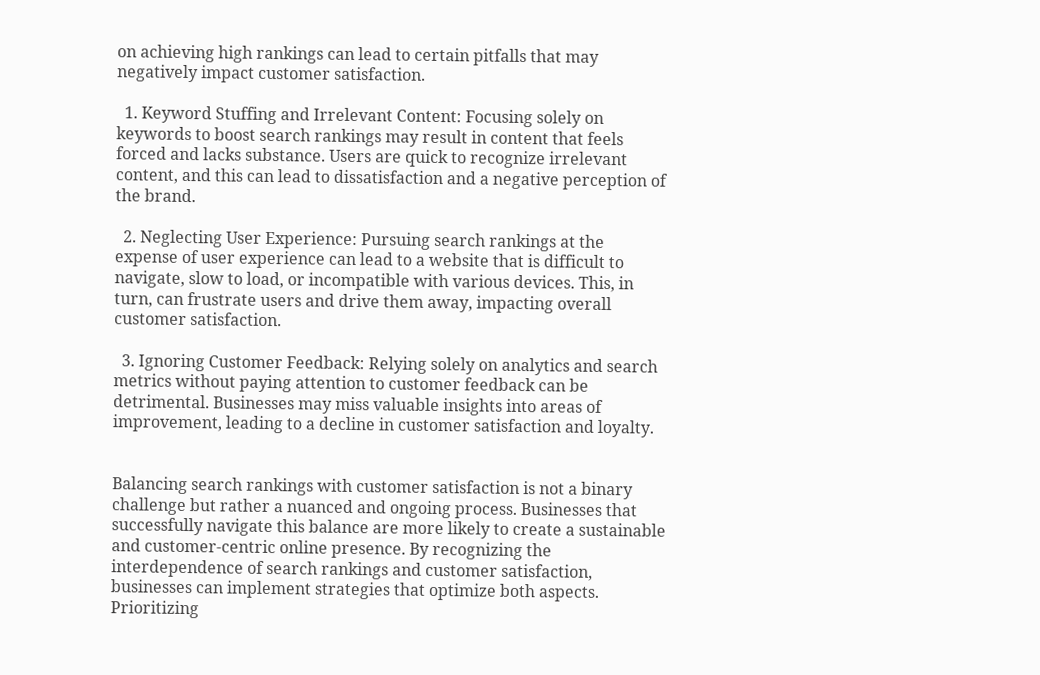on achieving high rankings can lead to certain pitfalls that may negatively impact customer satisfaction.

  1. Keyword Stuffing and Irrelevant Content: Focusing solely on keywords to boost search rankings may result in content that feels forced and lacks substance. Users are quick to recognize irrelevant content, and this can lead to dissatisfaction and a negative perception of the brand.

  2. Neglecting User Experience: Pursuing search rankings at the expense of user experience can lead to a website that is difficult to navigate, slow to load, or incompatible with various devices. This, in turn, can frustrate users and drive them away, impacting overall customer satisfaction.

  3. Ignoring Customer Feedback: Relying solely on analytics and search metrics without paying attention to customer feedback can be detrimental. Businesses may miss valuable insights into areas of improvement, leading to a decline in customer satisfaction and loyalty.


Balancing search rankings with customer satisfaction is not a binary challenge but rather a nuanced and ongoing process. Businesses that successfully navigate this balance are more likely to create a sustainable and customer-centric online presence. By recognizing the interdependence of search rankings and customer satisfaction, businesses can implement strategies that optimize both aspects. Prioritizing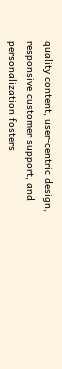quality content, user-centric design, responsive customer support, and personalization fosters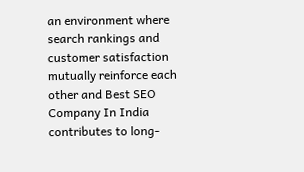an environment where search rankings and customer satisfaction mutually reinforce each other and Best SEO Company In India contributes to long-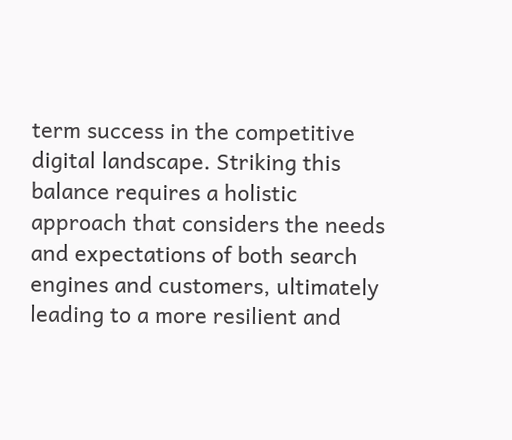term success in the competitive digital landscape. Striking this balance requires a holistic approach that considers the needs and expectations of both search engines and customers, ultimately leading to a more resilient and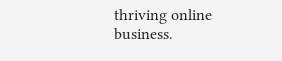thriving online business.